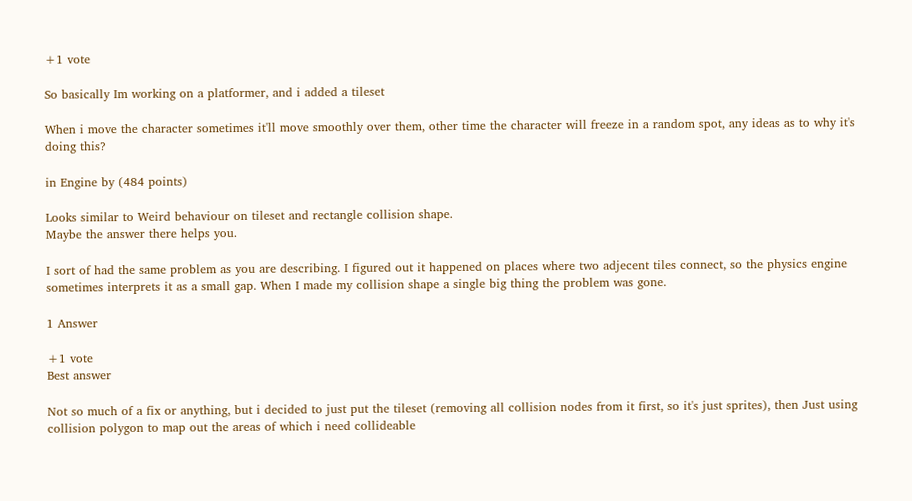+1 vote

So basically Im working on a platformer, and i added a tileset

When i move the character sometimes it'll move smoothly over them, other time the character will freeze in a random spot, any ideas as to why it's doing this?

in Engine by (484 points)

Looks similar to Weird behaviour on tileset and rectangle collision shape.
Maybe the answer there helps you.

I sort of had the same problem as you are describing. I figured out it happened on places where two adjecent tiles connect, so the physics engine sometimes interprets it as a small gap. When I made my collision shape a single big thing the problem was gone.

1 Answer

+1 vote
Best answer

Not so much of a fix or anything, but i decided to just put the tileset (removing all collision nodes from it first, so it's just sprites), then Just using collision polygon to map out the areas of which i need collideable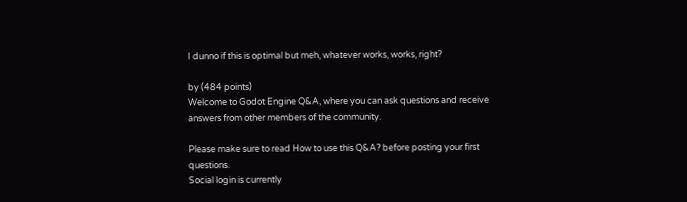I dunno if this is optimal but meh, whatever works, works, right?

by (484 points)
Welcome to Godot Engine Q&A, where you can ask questions and receive answers from other members of the community.

Please make sure to read How to use this Q&A? before posting your first questions.
Social login is currently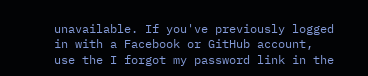unavailable. If you've previously logged in with a Facebook or GitHub account, use the I forgot my password link in the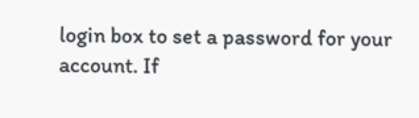login box to set a password for your account. If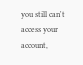you still can't access your account,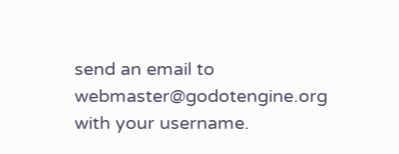send an email to webmaster@godotengine.org with your username.